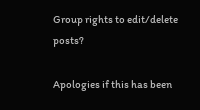Group rights to edit/delete posts?

Apologies if this has been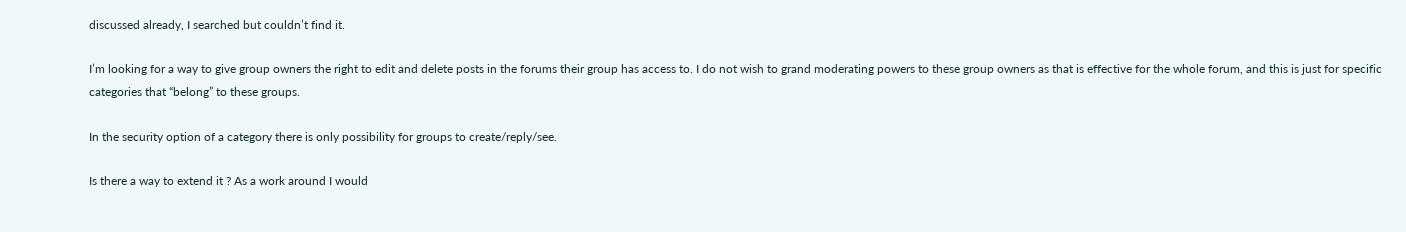discussed already, I searched but couldn’t find it.

I’m looking for a way to give group owners the right to edit and delete posts in the forums their group has access to. I do not wish to grand moderating powers to these group owners as that is effective for the whole forum, and this is just for specific categories that “belong” to these groups.

In the security option of a category there is only possibility for groups to create/reply/see.

Is there a way to extend it ? As a work around I would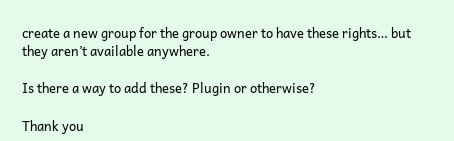create a new group for the group owner to have these rights… but they aren’t available anywhere.

Is there a way to add these? Plugin or otherwise?

Thank you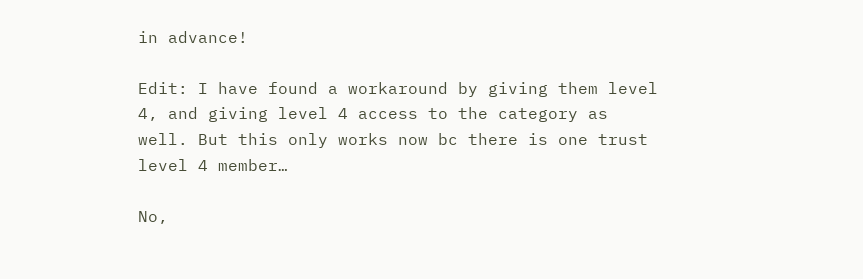in advance!

Edit: I have found a workaround by giving them level 4, and giving level 4 access to the category as well. But this only works now bc there is one trust level 4 member…

No,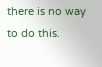there is no way to do this.